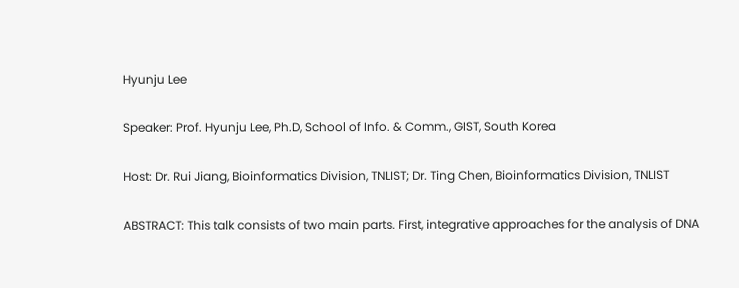Hyunju Lee

Speaker: Prof. Hyunju Lee, Ph.D, School of Info. & Comm., GIST, South Korea

Host: Dr. Rui Jiang, Bioinformatics Division, TNLIST; Dr. Ting Chen, Bioinformatics Division, TNLIST

ABSTRACT: This talk consists of two main parts. First, integrative approaches for the analysis of DNA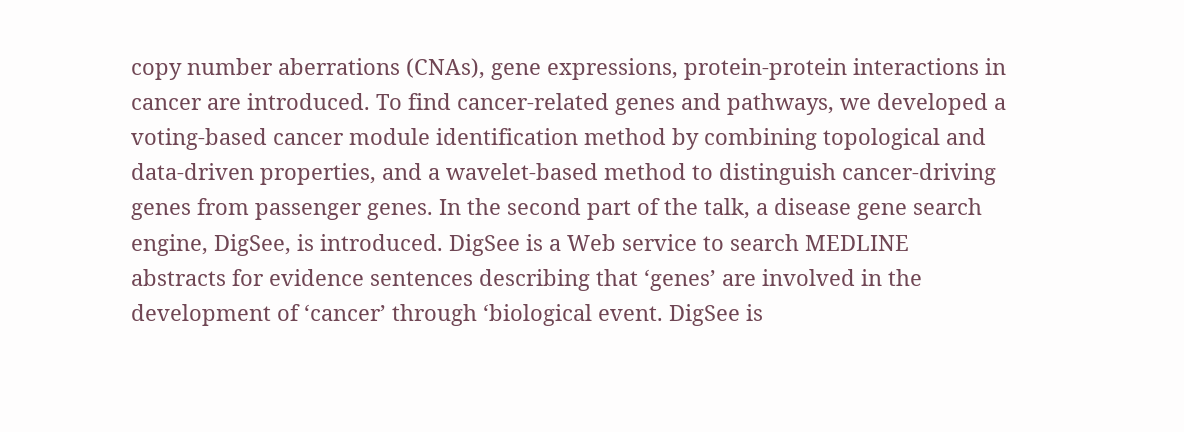copy number aberrations (CNAs), gene expressions, protein-protein interactions in cancer are introduced. To find cancer-related genes and pathways, we developed a voting-based cancer module identification method by combining topological and data-driven properties, and a wavelet-based method to distinguish cancer-driving genes from passenger genes. In the second part of the talk, a disease gene search engine, DigSee, is introduced. DigSee is a Web service to search MEDLINE abstracts for evidence sentences describing that ‘genes’ are involved in the development of ‘cancer’ through ‘biological event. DigSee is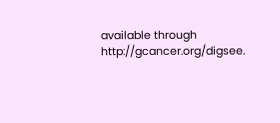available through http://gcancer.org/digsee.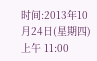时间:2013年10月24日(星期四)上午 11:00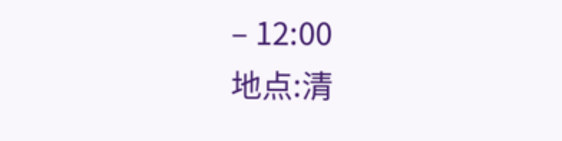– 12:00
地点:清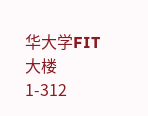华大学FIT大楼 1-312